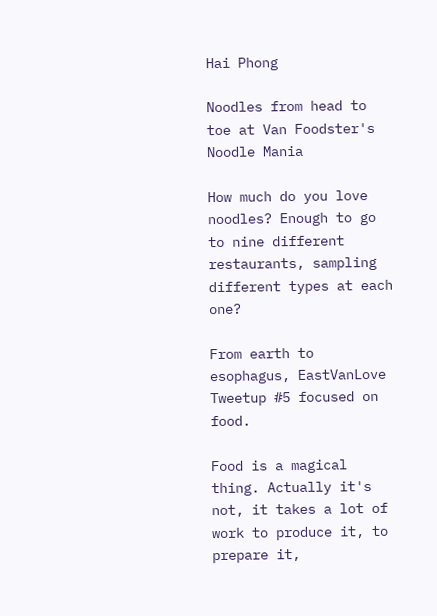Hai Phong

Noodles from head to toe at Van Foodster's Noodle Mania

How much do you love noodles? Enough to go to nine different restaurants, sampling different types at each one?

From earth to esophagus, EastVanLove Tweetup #5 focused on food.

Food is a magical thing. Actually it's not, it takes a lot of work to produce it, to prepare it,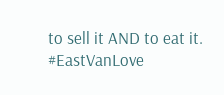to sell it AND to eat it. #EastVanLove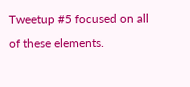Tweetup #5 focused on all of these elements.